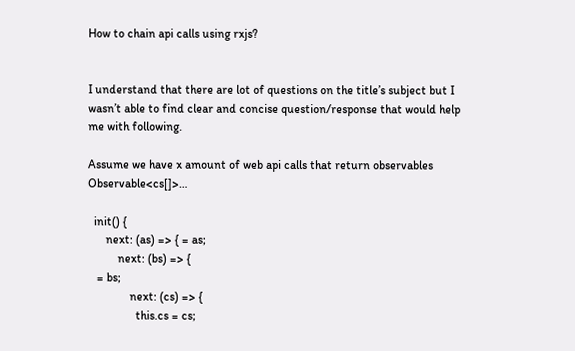How to chain api calls using rxjs?


I understand that there are lot of questions on the title’s subject but I wasn’t able to find clear and concise question/response that would help me with following.

Assume we have x amount of web api calls that return observables Observable<cs[]>…

  init() {
      next: (as) => { = as;
          next: (bs) => {
   = bs;
              next: (cs) => {
                this.cs = cs;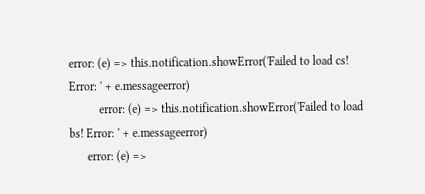error: (e) => this.notification.showError('Failed to load cs! Error: ' + e.messageerror)
          error: (e) => this.notification.showError('Failed to load bs! Error: ' + e.messageerror)
      error: (e) =>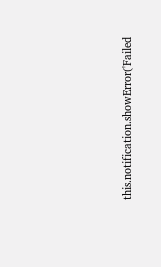this.notification.showError('Failed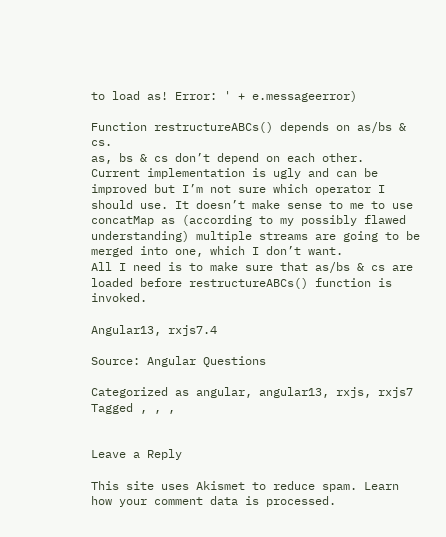to load as! Error: ' + e.messageerror)

Function restructureABCs() depends on as/bs & cs.
as, bs & cs don’t depend on each other.
Current implementation is ugly and can be improved but I’m not sure which operator I should use. It doesn’t make sense to me to use concatMap as (according to my possibly flawed understanding) multiple streams are going to be merged into one, which I don’t want.
All I need is to make sure that as/bs & cs are loaded before restructureABCs() function is invoked.

Angular13, rxjs7.4

Source: Angular Questions

Categorized as angular, angular13, rxjs, rxjs7 Tagged , , ,


Leave a Reply

This site uses Akismet to reduce spam. Learn how your comment data is processed.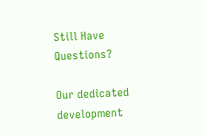Still Have Questions?

Our dedicated development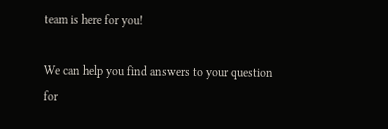team is here for you!

We can help you find answers to your question for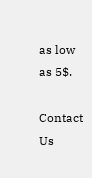as low as 5$.

Contact Us